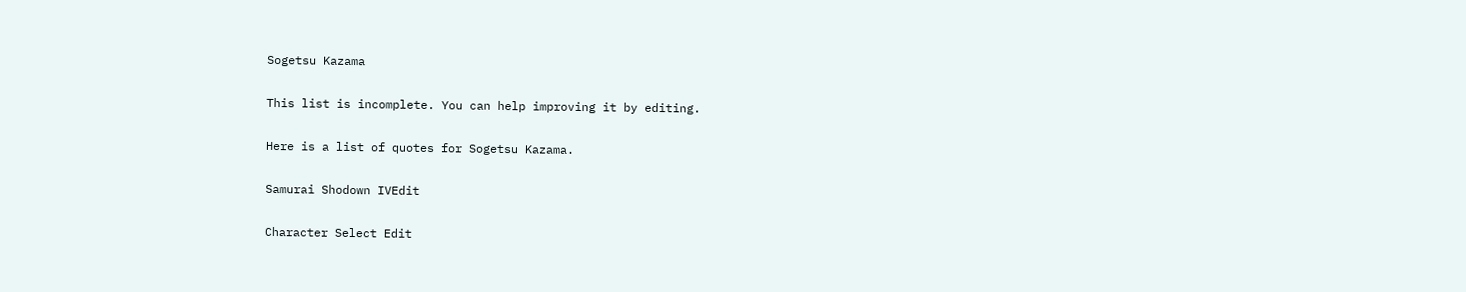Sogetsu Kazama

This list is incomplete. You can help improving it by editing.

Here is a list of quotes for Sogetsu Kazama.

Samurai Shodown IVEdit

Character Select Edit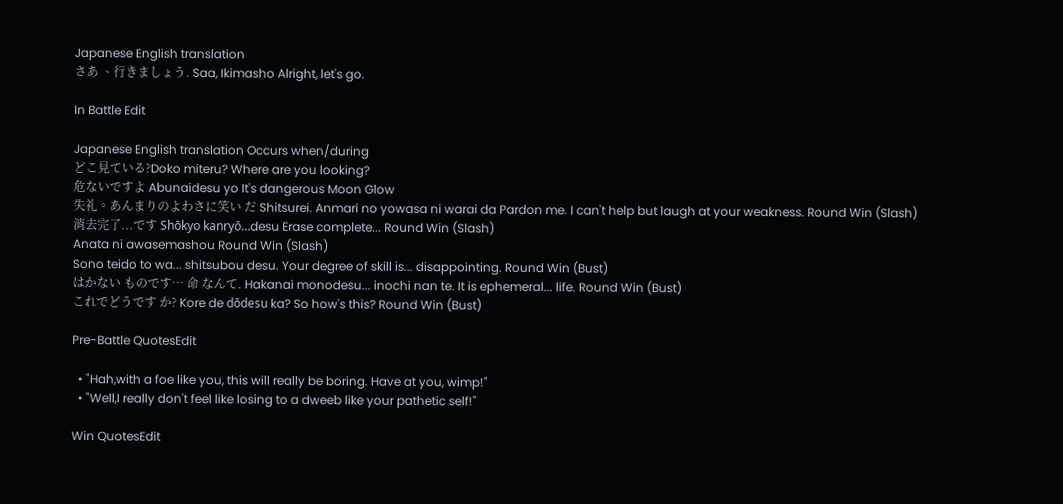Japanese English translation
さあ 、行きましょう. Saa, Ikimasho Alright, let's go.

In Battle Edit

Japanese English translation Occurs when/during
どこ見ている?Doko miteru? Where are you looking?
危ないですよ Abunaidesu yo It's dangerous Moon Glow
失礼。あんまりのよわさに笑い だ Shitsurei. Anmari no yowasa ni warai da Pardon me. I can't help but laugh at your weakness. Round Win (Slash)
消去完了...です Shōkyo kanryō…desu Erase complete... Round Win (Slash)
Anata ni awasemashou Round Win (Slash)
Sono teido to wa... shitsubou desu. Your degree of skill is... disappointing. Round Win (Bust)
はかない ものです… 命 なんて. Hakanai monodesu... inochi nan te. It is ephemeral... life. Round Win (Bust)
これでどうです か? Kore de dōdesu ka? So how's this? Round Win (Bust)

Pre-Battle QuotesEdit

  • "Hah,with a foe like you, this will really be boring. Have at you, wimp!"
  • "Well,I really don't feel like losing to a dweeb like your pathetic self!"

Win QuotesEdit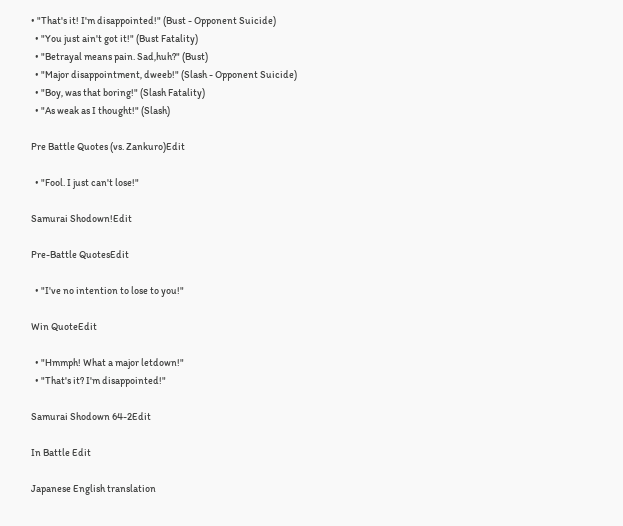• "That's it! I'm disappointed!" (Bust - Opponent Suicide)
  • "You just ain't got it!" (Bust Fatality)
  • "Betrayal means pain. Sad,huh?" (Bust)
  • "Major disappointment, dweeb!" (Slash - Opponent Suicide)
  • "Boy, was that boring!" (Slash Fatality)
  • "As weak as I thought!" (Slash)

Pre Battle Quotes (vs. Zankuro)Edit

  • "Fool. I just can't lose!"

Samurai Shodown!Edit

Pre-Battle QuotesEdit

  • "I've no intention to lose to you!"

Win QuoteEdit

  • "Hmmph! What a major letdown!"
  • "That's it? I'm disappointed!"

Samurai Shodown 64-2Edit

In Battle Edit

Japanese English translation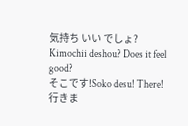気持ち いい でしょ? Kimochii deshou? Does it feel good?
そこです!Soko desu! There!
行きま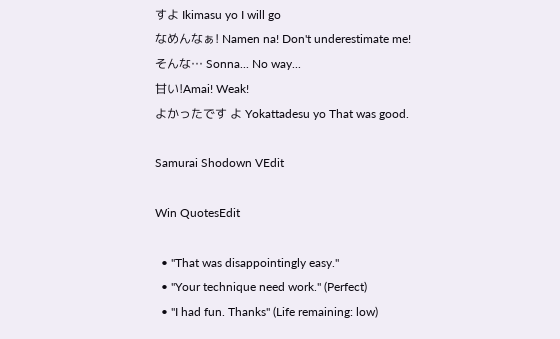すよ Ikimasu yo I will go
なめんなぁ! Namen na! Don't underestimate me!
そんな… Sonna... No way...
甘い!Amai! Weak!
よかったです よ Yokattadesu yo That was good.

Samurai Shodown VEdit

Win QuotesEdit

  • "That was disappointingly easy."
  • "Your technique need work." (Perfect)
  • "I had fun. Thanks" (Life remaining: low)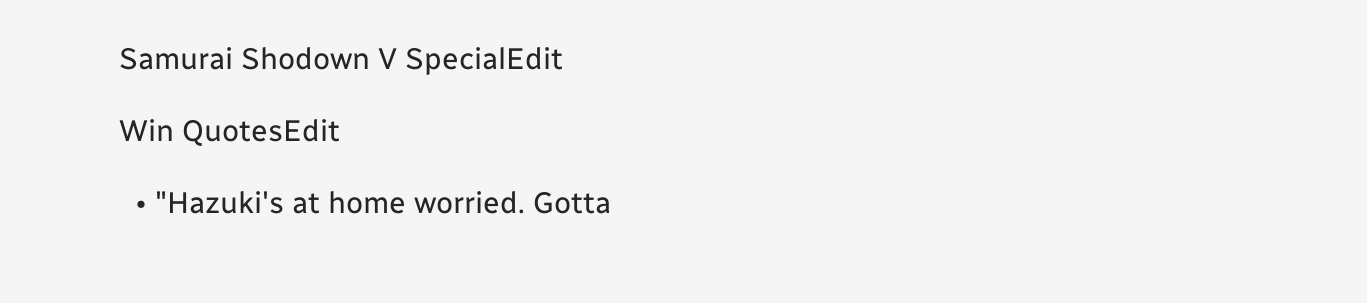Samurai Shodown V SpecialEdit

Win QuotesEdit

  • "Hazuki's at home worried. Gotta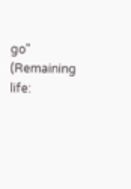go" (Remaining life: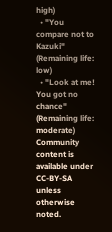high)
  • "You compare not to Kazuki" (Remaining life: low)
  • "Look at me! You got no chance" (Remaining life: moderate)
Community content is available under CC-BY-SA unless otherwise noted.